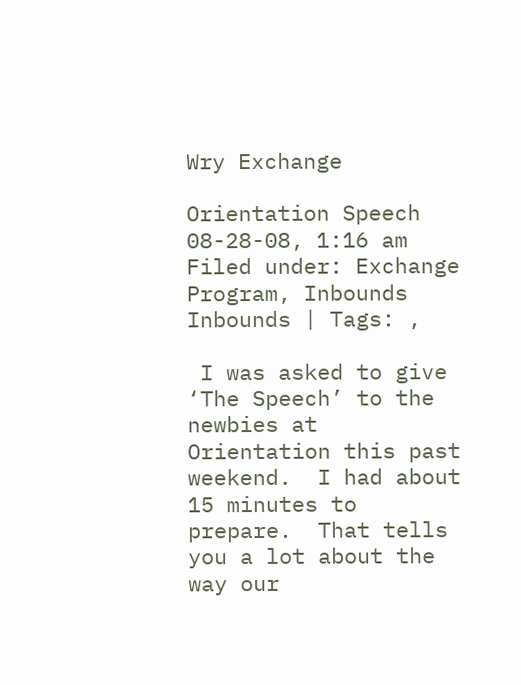Wry Exchange

Orientation Speech
08-28-08, 1:16 am
Filed under: Exchange Program, Inbounds Inbounds | Tags: ,

 I was asked to give ‘The Speech’ to the newbies at Orientation this past weekend.  I had about 15 minutes to prepare.  That tells you a lot about the way our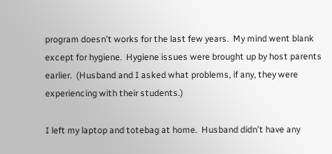program doesn’t works for the last few years.  My mind went blank except for hygiene.  Hygiene issues were brought up by host parents earlier.  (Husband and I asked what problems, if any, they were experiencing with their students.)

I left my laptop and totebag at home.  Husband didn’t have any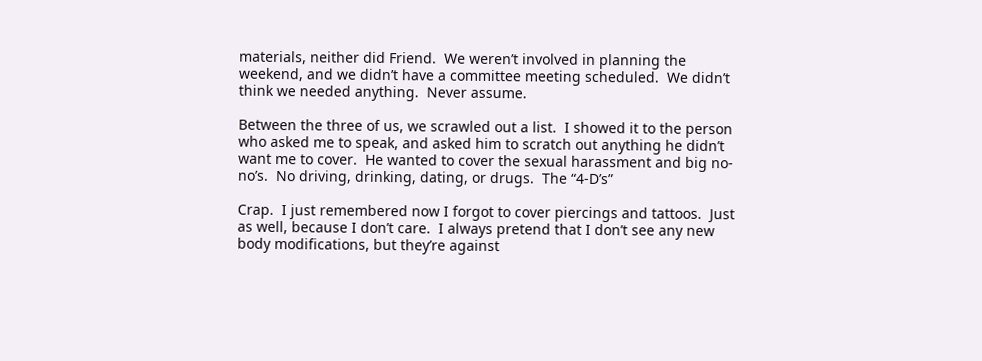materials, neither did Friend.  We weren’t involved in planning the weekend, and we didn’t have a committee meeting scheduled.  We didn’t think we needed anything.  Never assume.

Between the three of us, we scrawled out a list.  I showed it to the person who asked me to speak, and asked him to scratch out anything he didn’t want me to cover.  He wanted to cover the sexual harassment and big no-no’s.  No driving, drinking, dating, or drugs.  The “4-D’s”

Crap.  I just remembered now I forgot to cover piercings and tattoos.  Just as well, because I don’t care.  I always pretend that I don’t see any new body modifications, but they’re against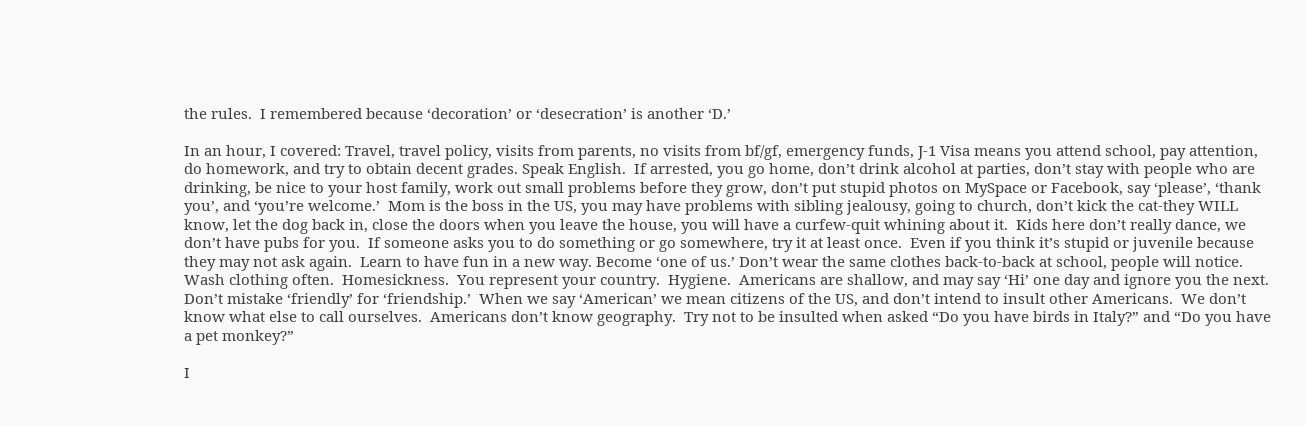the rules.  I remembered because ‘decoration’ or ‘desecration’ is another ‘D.’

In an hour, I covered: Travel, travel policy, visits from parents, no visits from bf/gf, emergency funds, J-1 Visa means you attend school, pay attention, do homework, and try to obtain decent grades. Speak English.  If arrested, you go home, don’t drink alcohol at parties, don’t stay with people who are drinking, be nice to your host family, work out small problems before they grow, don’t put stupid photos on MySpace or Facebook, say ‘please’, ‘thank you’, and ‘you’re welcome.’  Mom is the boss in the US, you may have problems with sibling jealousy, going to church, don’t kick the cat-they WILL know, let the dog back in, close the doors when you leave the house, you will have a curfew-quit whining about it.  Kids here don’t really dance, we don’t have pubs for you.  If someone asks you to do something or go somewhere, try it at least once.  Even if you think it’s stupid or juvenile because they may not ask again.  Learn to have fun in a new way. Become ‘one of us.’ Don’t wear the same clothes back-to-back at school, people will notice.  Wash clothing often.  Homesickness.  You represent your country.  Hygiene.  Americans are shallow, and may say ‘Hi’ one day and ignore you the next.  Don’t mistake ‘friendly’ for ‘friendship.’  When we say ‘American’ we mean citizens of the US, and don’t intend to insult other Americans.  We don’t know what else to call ourselves.  Americans don’t know geography.  Try not to be insulted when asked “Do you have birds in Italy?” and “Do you have a pet monkey?”

I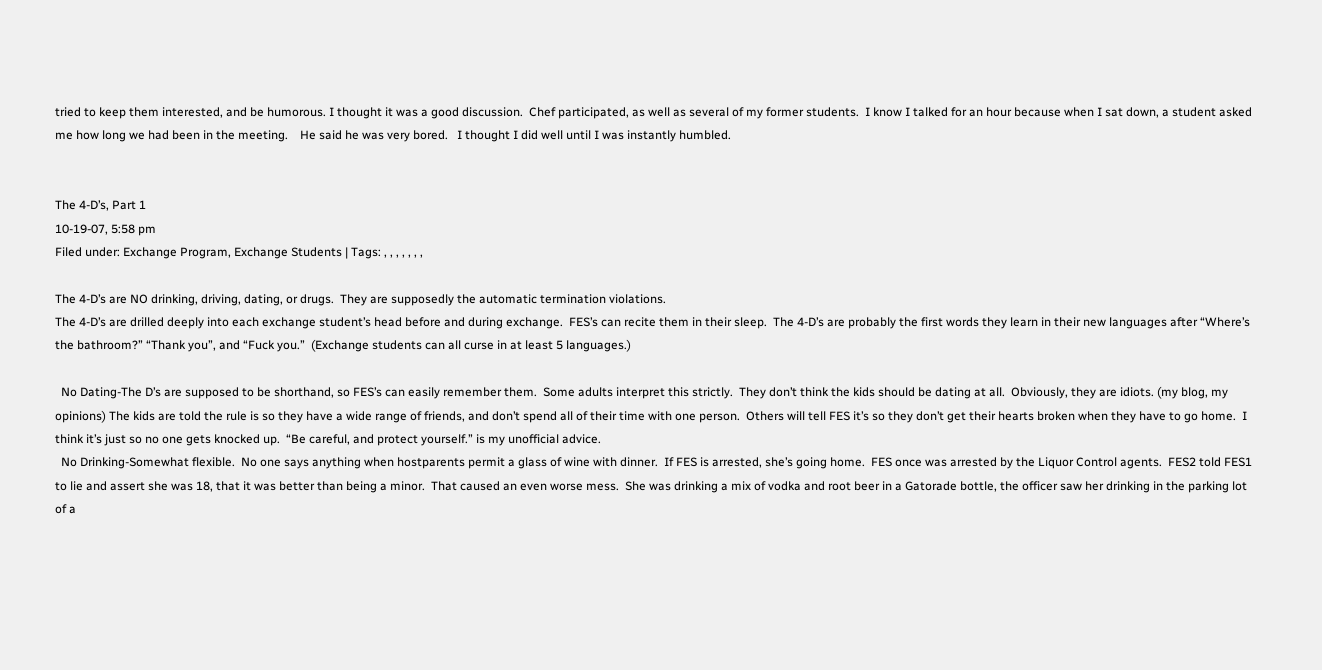tried to keep them interested, and be humorous. I thought it was a good discussion.  Chef participated, as well as several of my former students.  I know I talked for an hour because when I sat down, a student asked me how long we had been in the meeting.    He said he was very bored.   I thought I did well until I was instantly humbled.


The 4-D’s, Part 1
10-19-07, 5:58 pm
Filed under: Exchange Program, Exchange Students | Tags: , , , , , , ,

The 4-D’s are NO drinking, driving, dating, or drugs.  They are supposedly the automatic termination violations.
The 4-D’s are drilled deeply into each exchange student’s head before and during exchange.  FES’s can recite them in their sleep.  The 4-D’s are probably the first words they learn in their new languages after “Where’s the bathroom?” “Thank you”, and “Fuck you.”  (Exchange students can all curse in at least 5 languages.)

  No Dating-The D’s are supposed to be shorthand, so FES’s can easily remember them.  Some adults interpret this strictly.  They don’t think the kids should be dating at all.  Obviously, they are idiots. (my blog, my opinions) The kids are told the rule is so they have a wide range of friends, and don’t spend all of their time with one person.  Others will tell FES it’s so they don’t get their hearts broken when they have to go home.  I think it’s just so no one gets knocked up.  “Be careful, and protect yourself.” is my unofficial advice.
  No Drinking-Somewhat flexible.  No one says anything when hostparents permit a glass of wine with dinner.  If FES is arrested, she’s going home.  FES once was arrested by the Liquor Control agents.  FES2 told FES1 to lie and assert she was 18, that it was better than being a minor.  That caused an even worse mess.  She was drinking a mix of vodka and root beer in a Gatorade bottle, the officer saw her drinking in the parking lot of a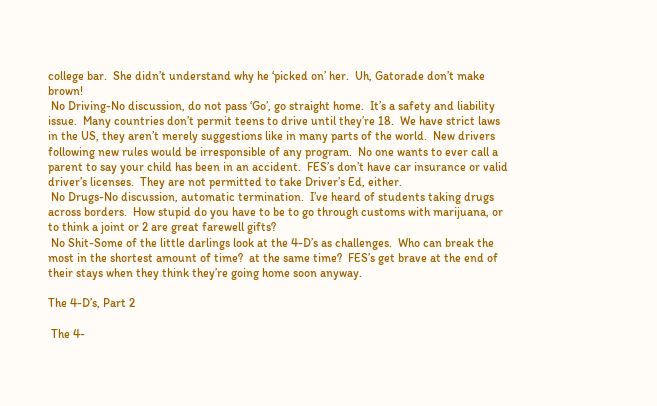college bar.  She didn’t understand why he ‘picked on’ her.  Uh, Gatorade don’t make brown!
 No Driving-No discussion, do not pass ‘Go’, go straight home.  It’s a safety and liability issue.  Many countries don’t permit teens to drive until they’re 18.  We have strict laws in the US, they aren’t merely suggestions like in many parts of the world.  New drivers following new rules would be irresponsible of any program.  No one wants to ever call a parent to say your child has been in an accident.  FES’s don’t have car insurance or valid driver’s licenses.  They are not permitted to take Driver’s Ed, either.
 No Drugs-No discussion, automatic termination.  I’ve heard of students taking drugs across borders.  How stupid do you have to be to go through customs with marijuana, or to think a joint or 2 are great farewell gifts?
 No Shit-Some of the little darlings look at the 4-D’s as challenges.  Who can break the most in the shortest amount of time?  at the same time?  FES’s get brave at the end of their stays when they think they’re going home soon anyway.

The 4-D’s, Part 2

 The 4-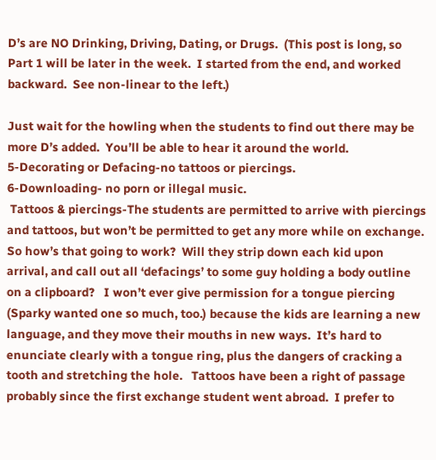D’s are NO Drinking, Driving, Dating, or Drugs.  (This post is long, so Part 1 will be later in the week.  I started from the end, and worked backward.  See non-linear to the left.)

Just wait for the howling when the students to find out there may be more D’s added.  You’ll be able to hear it around the world.
5-Decorating or Defacing-no tattoos or piercings.
6-Downloading- no porn or illegal music.
 Tattoos & piercings-The students are permitted to arrive with piercings and tattoos, but won’t be permitted to get any more while on exchange.  So how’s that going to work?  Will they strip down each kid upon arrival, and call out all ‘defacings’ to some guy holding a body outline on a clipboard?   I won’t ever give permission for a tongue piercing (Sparky wanted one so much, too.) because the kids are learning a new language, and they move their mouths in new ways.  It’s hard to enunciate clearly with a tongue ring, plus the dangers of cracking a tooth and stretching the hole.   Tattoos have been a right of passage probably since the first exchange student went abroad.  I prefer to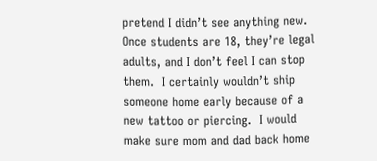pretend I didn’t see anything new.   Once students are 18, they’re legal adults, and I don’t feel I can stop them.  I certainly wouldn’t ship someone home early because of a new tattoo or piercing.  I would make sure mom and dad back home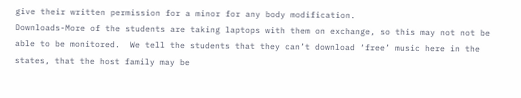give their written permission for a minor for any body modification.
Downloads-More of the students are taking laptops with them on exchange, so this may not not be able to be monitored.  We tell the students that they can’t download ‘free’ music here in the states, that the host family may be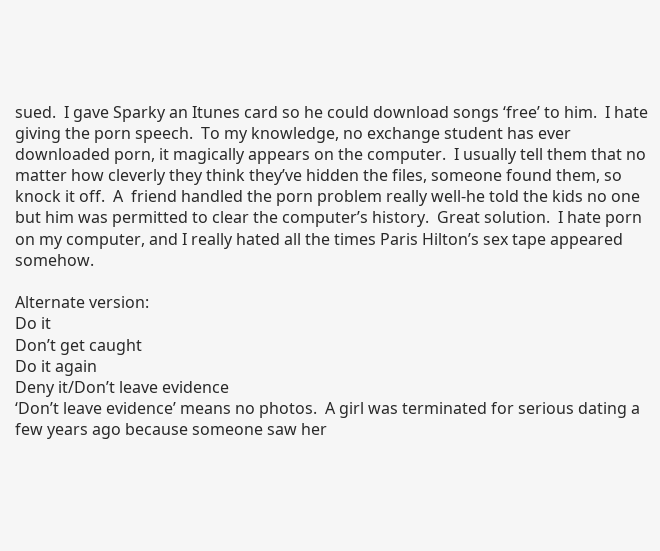sued.  I gave Sparky an Itunes card so he could download songs ‘free’ to him.  I hate giving the porn speech.  To my knowledge, no exchange student has ever downloaded porn, it magically appears on the computer.  I usually tell them that no matter how cleverly they think they’ve hidden the files, someone found them, so knock it off.  A  friend handled the porn problem really well-he told the kids no one but him was permitted to clear the computer’s history.  Great solution.  I hate porn on my computer, and I really hated all the times Paris Hilton’s sex tape appeared somehow.

Alternate version:
Do it
Don’t get caught
Do it again
Deny it/Don’t leave evidence
‘Don’t leave evidence’ means no photos.  A girl was terminated for serious dating a few years ago because someone saw her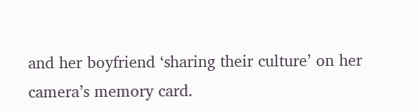and her boyfriend ‘sharing their culture’ on her camera’s memory card.